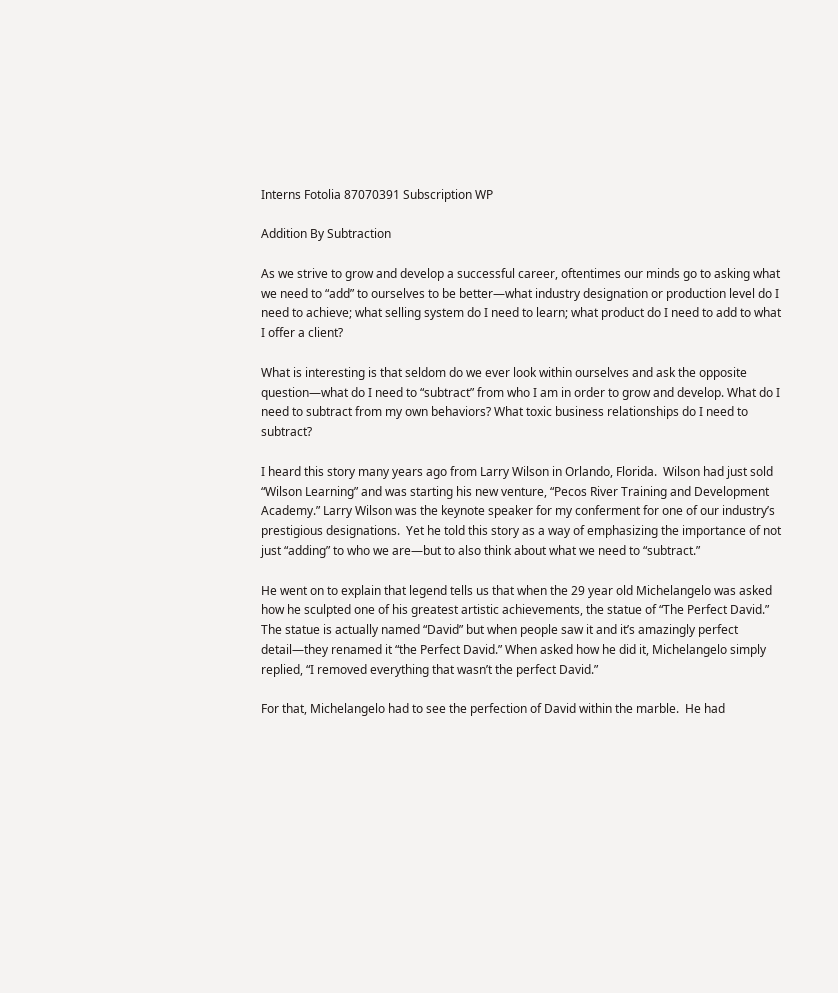Interns Fotolia 87070391 Subscription WP

Addition By Subtraction

As we strive to grow and develop a successful career, oftentimes our minds go to asking what we need to “add” to ourselves to be better—what industry designation or production level do I need to achieve; what selling system do I need to learn; what product do I need to add to what I offer a client?

What is interesting is that seldom do we ever look within ourselves and ask the opposite question—what do I need to “subtract” from who I am in order to grow and develop. What do I need to subtract from my own behaviors? What toxic business relationships do I need to subtract?

I heard this story many years ago from Larry Wilson in Orlando, Florida.  Wilson had just sold “Wilson Learning” and was starting his new venture, “Pecos River Training and Development Academy.” Larry Wilson was the keynote speaker for my conferment for one of our industry’s prestigious designations.  Yet he told this story as a way of emphasizing the importance of not just “adding” to who we are—but to also think about what we need to “subtract.”

He went on to explain that legend tells us that when the 29 year old Michelangelo was asked how he sculpted one of his greatest artistic achievements, the statue of “The Perfect David.”  The statue is actually named “David” but when people saw it and it’s amazingly perfect detail—they renamed it “the Perfect David.” When asked how he did it, Michelangelo simply replied, “I removed everything that wasn’t the perfect David.”

For that, Michelangelo had to see the perfection of David within the marble.  He had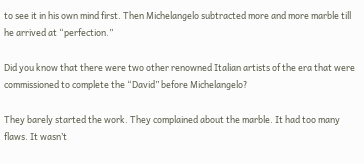to see it in his own mind first. Then Michelangelo subtracted more and more marble till he arrived at “perfection.”

Did you know that there were two other renowned Italian artists of the era that were commissioned to complete the “David” before Michelangelo?

They barely started the work. They complained about the marble. It had too many flaws. It wasn’t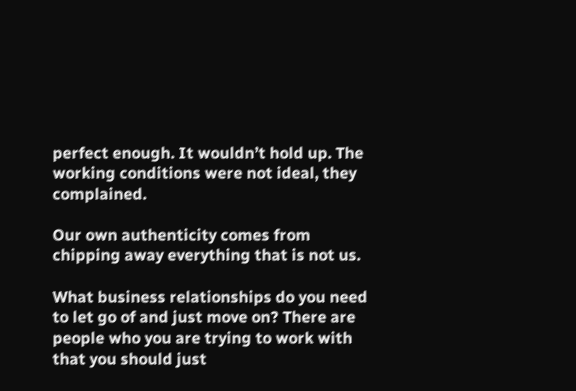perfect enough. It wouldn’t hold up. The working conditions were not ideal, they complained.

Our own authenticity comes from chipping away everything that is not us.

What business relationships do you need to let go of and just move on? There are people who you are trying to work with that you should just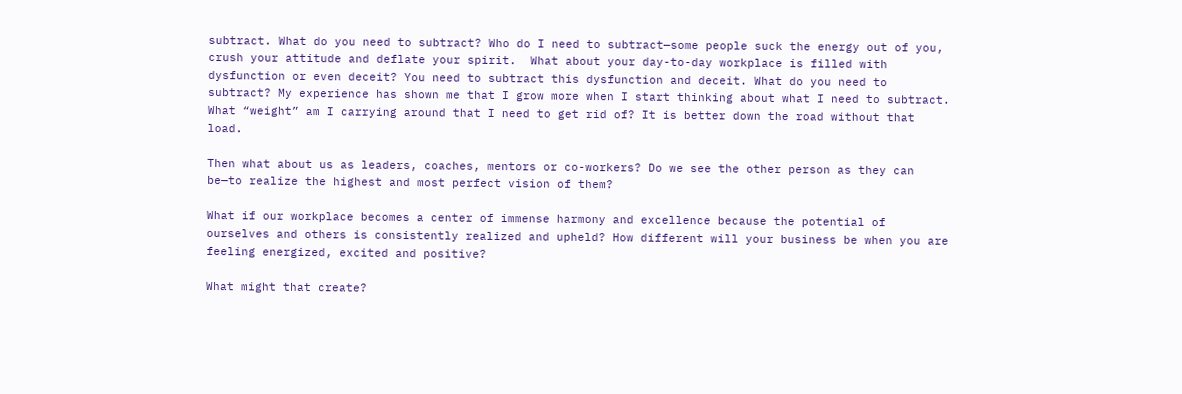subtract. What do you need to subtract? Who do I need to subtract—some people suck the energy out of you, crush your attitude and deflate your spirit.  What about your day-to-day workplace is filled with dysfunction or even deceit? You need to subtract this dysfunction and deceit. What do you need to subtract? My experience has shown me that I grow more when I start thinking about what I need to subtract. What “weight” am I carrying around that I need to get rid of? It is better down the road without that load.

Then what about us as leaders, coaches, mentors or co-workers? Do we see the other person as they can be—to realize the highest and most perfect vision of them?

What if our workplace becomes a center of immense harmony and excellence because the potential of ourselves and others is consistently realized and upheld? How different will your business be when you are feeling energized, excited and positive?

What might that create?